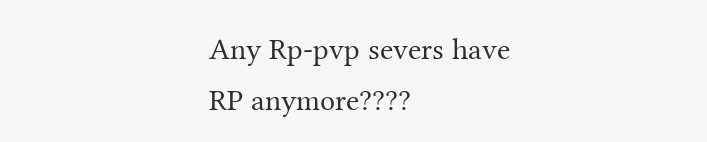Any Rp-pvp severs have RP anymore????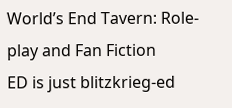World’s End Tavern: Role-play and Fan Fiction
ED is just blitzkrieg-ed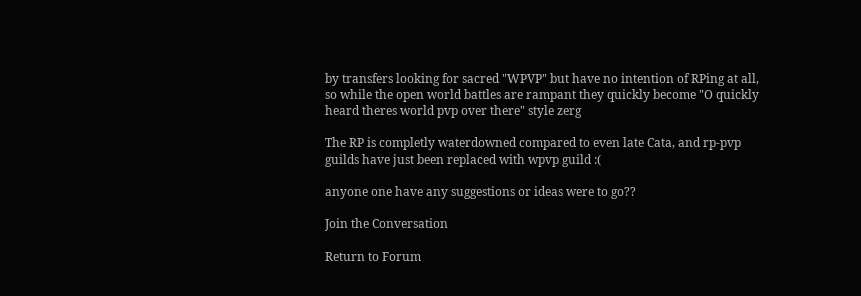by transfers looking for sacred "WPVP" but have no intention of RPing at all, so while the open world battles are rampant they quickly become "O quickly heard theres world pvp over there" style zerg

The RP is completly waterdowned compared to even late Cata, and rp-pvp guilds have just been replaced with wpvp guild :(

anyone one have any suggestions or ideas were to go??

Join the Conversation

Return to Forum